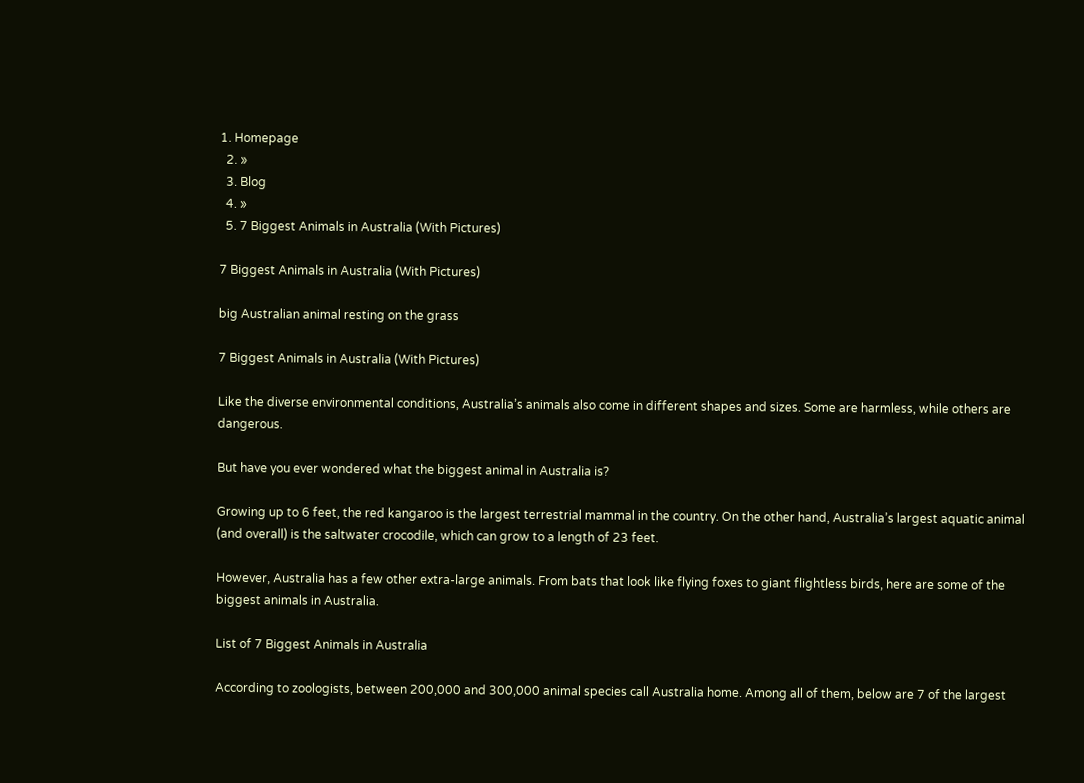1. Homepage
  2. »
  3. Blog
  4. »
  5. 7 Biggest Animals in Australia (With Pictures)

7 Biggest Animals in Australia (With Pictures)

big Australian animal resting on the grass

7 Biggest Animals in Australia (With Pictures)

Like the diverse environmental conditions, Australia’s animals also come in different shapes and sizes. Some are harmless, while others are dangerous.

But have you ever wondered what the biggest animal in Australia is?

Growing up to 6 feet, the red kangaroo is the largest terrestrial mammal in the country. On the other hand, Australia’s largest aquatic animal (and overall) is the saltwater crocodile, which can grow to a length of 23 feet.

However, Australia has a few other extra-large animals. From bats that look like flying foxes to giant flightless birds, here are some of the biggest animals in Australia.

List of 7 Biggest Animals in Australia

According to zoologists, between 200,000 and 300,000 animal species call Australia home. Among all of them, below are 7 of the largest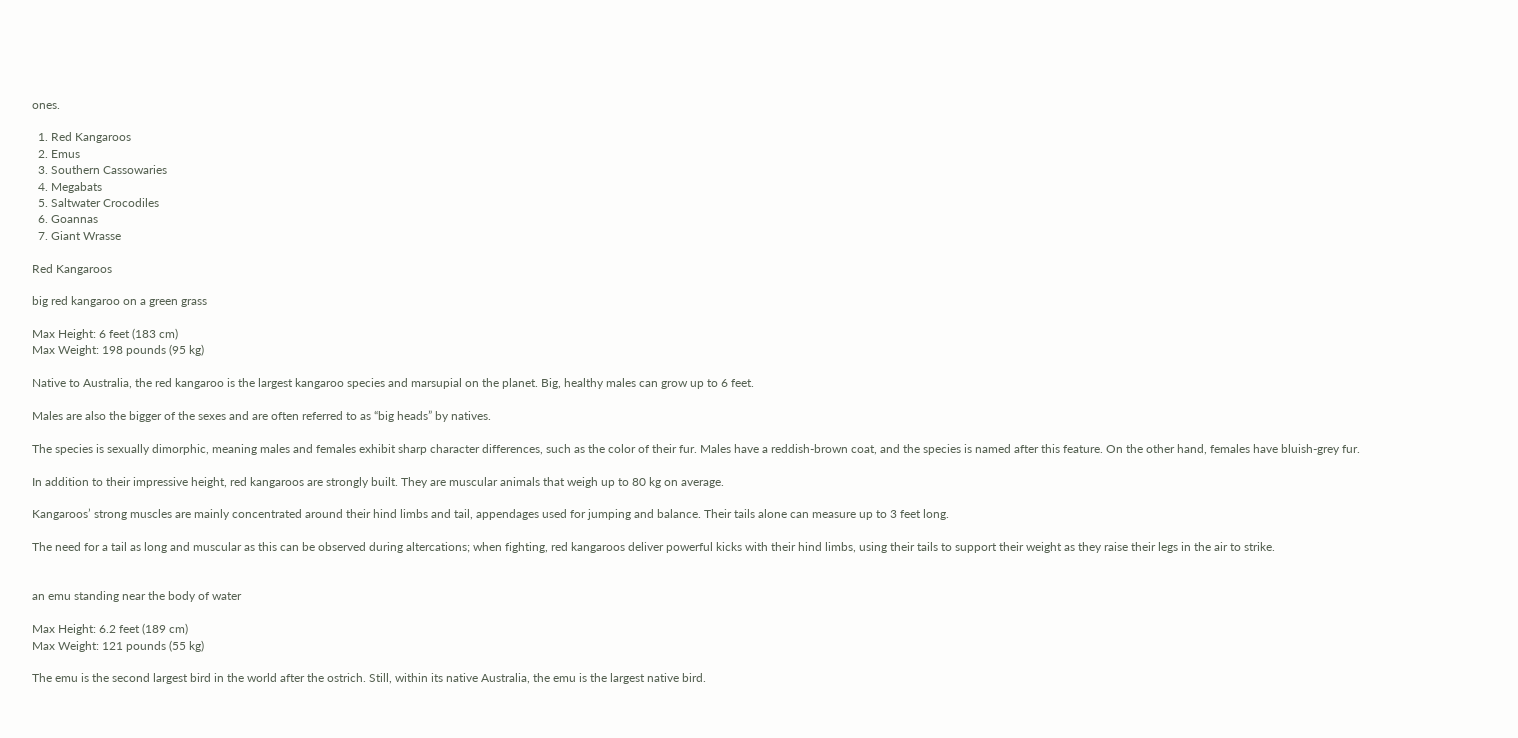ones.

  1. Red Kangaroos
  2. Emus
  3. Southern Cassowaries
  4. Megabats
  5. Saltwater Crocodiles
  6. Goannas
  7. Giant Wrasse

Red Kangaroos

big red kangaroo on a green grass

Max Height: 6 feet (183 cm)
Max Weight: 198 pounds (95 kg)

Native to Australia, the red kangaroo is the largest kangaroo species and marsupial on the planet. Big, healthy males can grow up to 6 feet.

Males are also the bigger of the sexes and are often referred to as “big heads” by natives.

The species is sexually dimorphic, meaning males and females exhibit sharp character differences, such as the color of their fur. Males have a reddish-brown coat, and the species is named after this feature. On the other hand, females have bluish-grey fur.

In addition to their impressive height, red kangaroos are strongly built. They are muscular animals that weigh up to 80 kg on average.

Kangaroos’ strong muscles are mainly concentrated around their hind limbs and tail, appendages used for jumping and balance. Their tails alone can measure up to 3 feet long.

The need for a tail as long and muscular as this can be observed during altercations; when fighting, red kangaroos deliver powerful kicks with their hind limbs, using their tails to support their weight as they raise their legs in the air to strike.


an emu standing near the body of water

Max Height: 6.2 feet (189 cm)
Max Weight: 121 pounds (55 kg)

The emu is the second largest bird in the world after the ostrich. Still, within its native Australia, the emu is the largest native bird.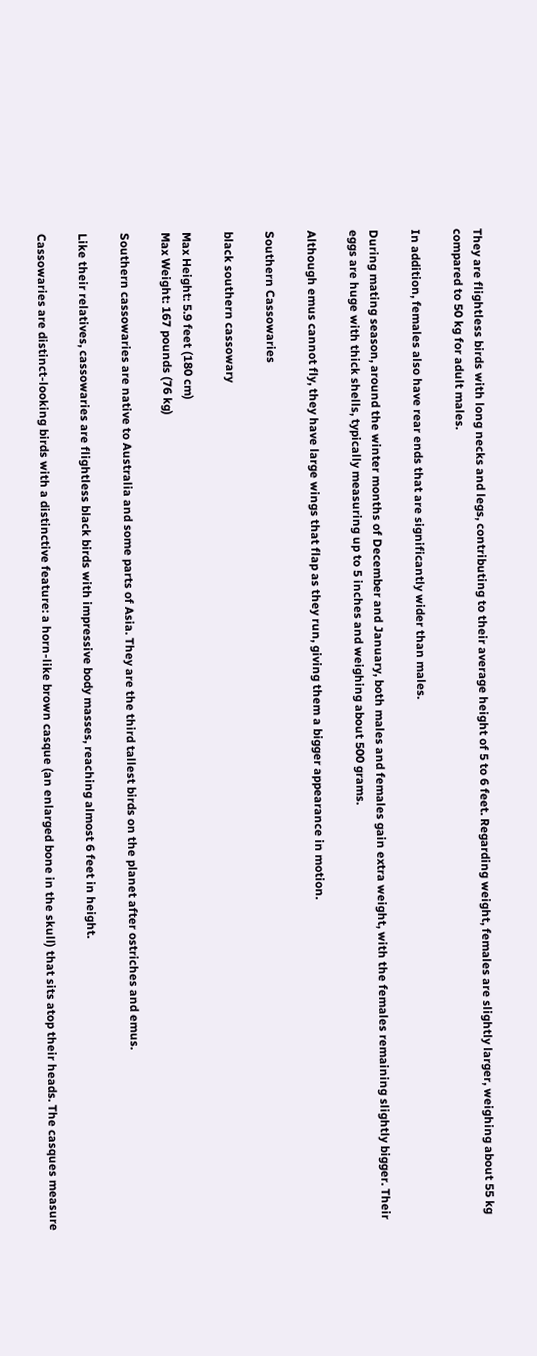They are flightless birds with long necks and legs, contributing to their average height of 5 to 6 feet. Regarding weight, females are slightly larger, weighing about 55 kg compared to 50 kg for adult males.

In addition, females also have rear ends that are significantly wider than males.

During mating season, around the winter months of December and January, both males and females gain extra weight, with the females remaining slightly bigger. Their eggs are huge with thick shells, typically measuring up to 5 inches and weighing about 500 grams.

Although emus cannot fly, they have large wings that flap as they run, giving them a bigger appearance in motion.

Southern Cassowaries

black southern cassowary

Max Height: 5.9 feet (180 cm)
Max Weight: 167 pounds (76 kg)

Southern cassowaries are native to Australia and some parts of Asia. They are the third tallest birds on the planet after ostriches and emus.

Like their relatives, cassowaries are flightless black birds with impressive body masses, reaching almost 6 feet in height.

Cassowaries are distinct-looking birds with a distinctive feature: a horn-like brown casque (an enlarged bone in the skull) that sits atop their heads. The casques measure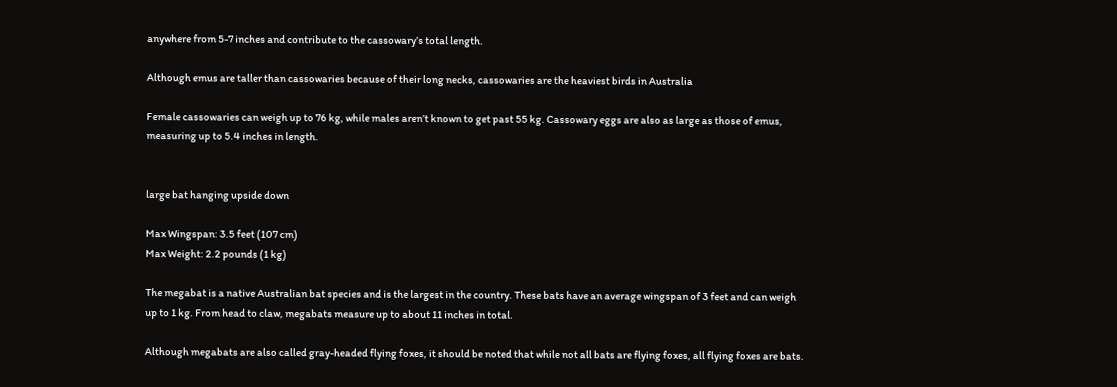anywhere from 5-7 inches and contribute to the cassowary’s total length.

Although emus are taller than cassowaries because of their long necks, cassowaries are the heaviest birds in Australia

Female cassowaries can weigh up to 76 kg, while males aren’t known to get past 55 kg. Cassowary eggs are also as large as those of emus, measuring up to 5.4 inches in length.


large bat hanging upside down

Max Wingspan: 3.5 feet (107 cm)
Max Weight: 2.2 pounds (1 kg)

The megabat is a native Australian bat species and is the largest in the country. These bats have an average wingspan of 3 feet and can weigh up to 1 kg. From head to claw, megabats measure up to about 11 inches in total.

Although megabats are also called gray-headed flying foxes, it should be noted that while not all bats are flying foxes, all flying foxes are bats.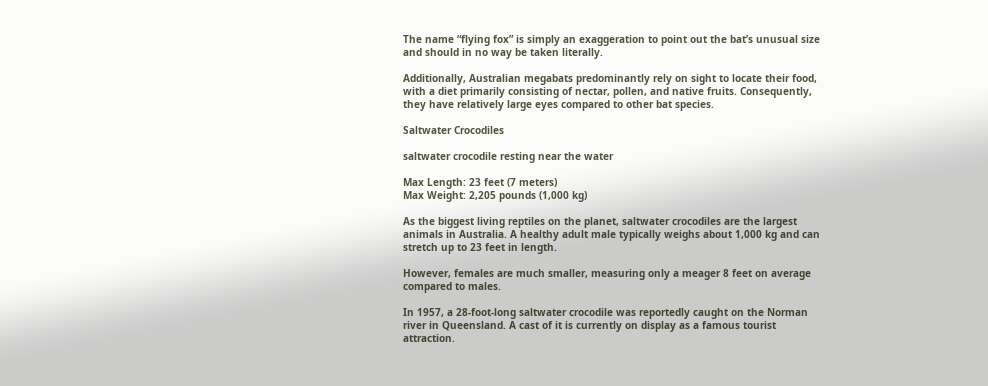The name “flying fox” is simply an exaggeration to point out the bat’s unusual size and should in no way be taken literally.

Additionally, Australian megabats predominantly rely on sight to locate their food, with a diet primarily consisting of nectar, pollen, and native fruits. Consequently, they have relatively large eyes compared to other bat species.

Saltwater Crocodiles

saltwater crocodile resting near the water

Max Length: 23 feet (7 meters)
Max Weight: 2,205 pounds (1,000 kg)

As the biggest living reptiles on the planet, saltwater crocodiles are the largest animals in Australia. A healthy adult male typically weighs about 1,000 kg and can stretch up to 23 feet in length.

However, females are much smaller, measuring only a meager 8 feet on average compared to males.

In 1957, a 28-foot-long saltwater crocodile was reportedly caught on the Norman river in Queensland. A cast of it is currently on display as a famous tourist attraction.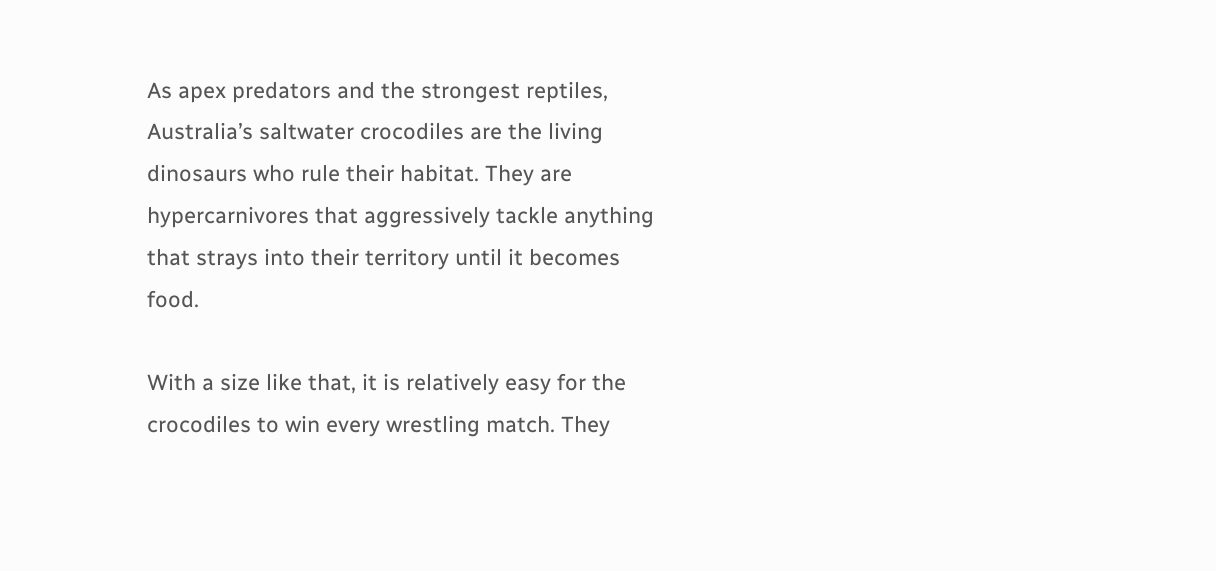As apex predators and the strongest reptiles, Australia’s saltwater crocodiles are the living dinosaurs who rule their habitat. They are hypercarnivores that aggressively tackle anything that strays into their territory until it becomes food.

With a size like that, it is relatively easy for the crocodiles to win every wrestling match. They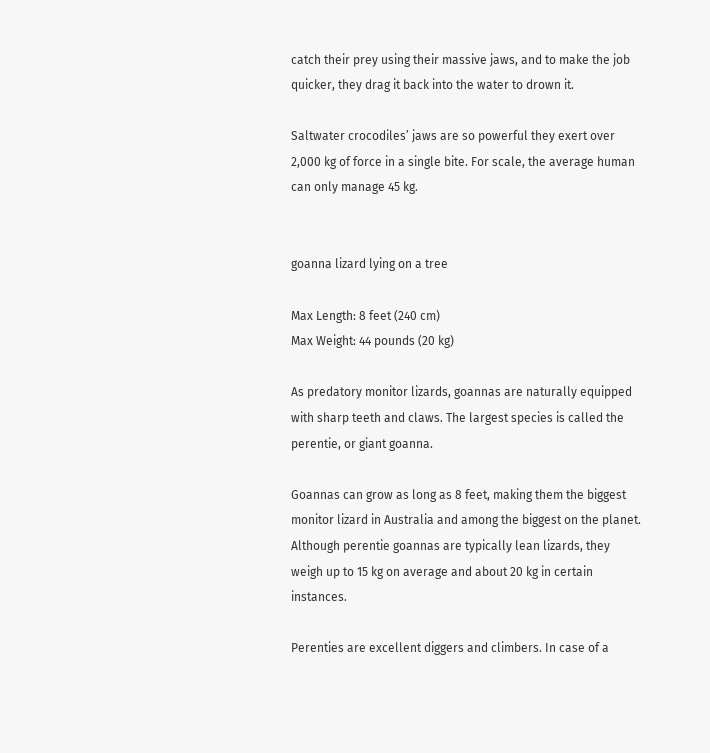catch their prey using their massive jaws, and to make the job quicker, they drag it back into the water to drown it.

Saltwater crocodiles’ jaws are so powerful they exert over 2,000 kg of force in a single bite. For scale, the average human can only manage 45 kg.


goanna lizard lying on a tree

Max Length: 8 feet (240 cm)
Max Weight: 44 pounds (20 kg)

As predatory monitor lizards, goannas are naturally equipped with sharp teeth and claws. The largest species is called the perentie, or giant goanna.

Goannas can grow as long as 8 feet, making them the biggest monitor lizard in Australia and among the biggest on the planet. Although perentie goannas are typically lean lizards, they weigh up to 15 kg on average and about 20 kg in certain instances.

Perenties are excellent diggers and climbers. In case of a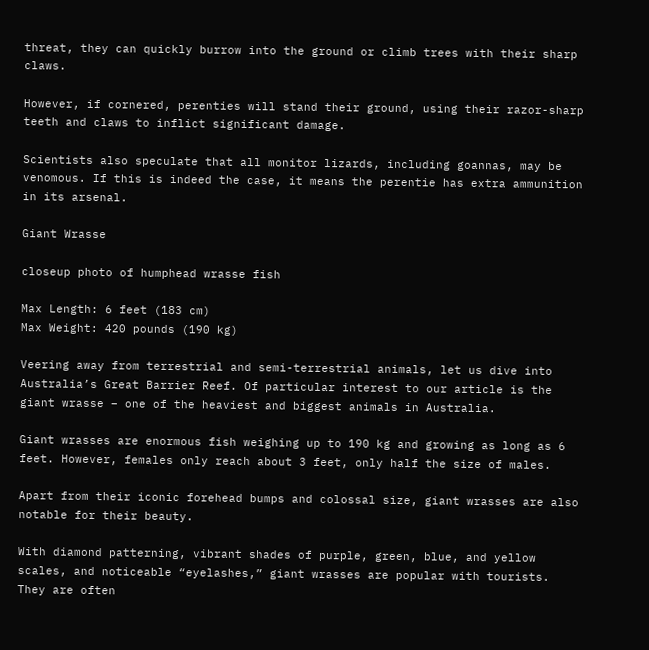threat, they can quickly burrow into the ground or climb trees with their sharp claws.

However, if cornered, perenties will stand their ground, using their razor-sharp teeth and claws to inflict significant damage.

Scientists also speculate that all monitor lizards, including goannas, may be venomous. If this is indeed the case, it means the perentie has extra ammunition in its arsenal.

Giant Wrasse

closeup photo of humphead wrasse fish

Max Length: 6 feet (183 cm)
Max Weight: 420 pounds (190 kg)

Veering away from terrestrial and semi-terrestrial animals, let us dive into Australia’s Great Barrier Reef. Of particular interest to our article is the giant wrasse – one of the heaviest and biggest animals in Australia.

Giant wrasses are enormous fish weighing up to 190 kg and growing as long as 6 feet. However, females only reach about 3 feet, only half the size of males.

Apart from their iconic forehead bumps and colossal size, giant wrasses are also notable for their beauty.

With diamond patterning, vibrant shades of purple, green, blue, and yellow scales, and noticeable “eyelashes,” giant wrasses are popular with tourists. They are often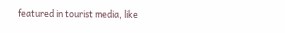featured in tourist media, like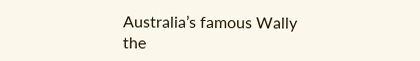Australia’s famous Wally the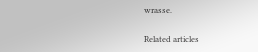wrasse.

Related articles